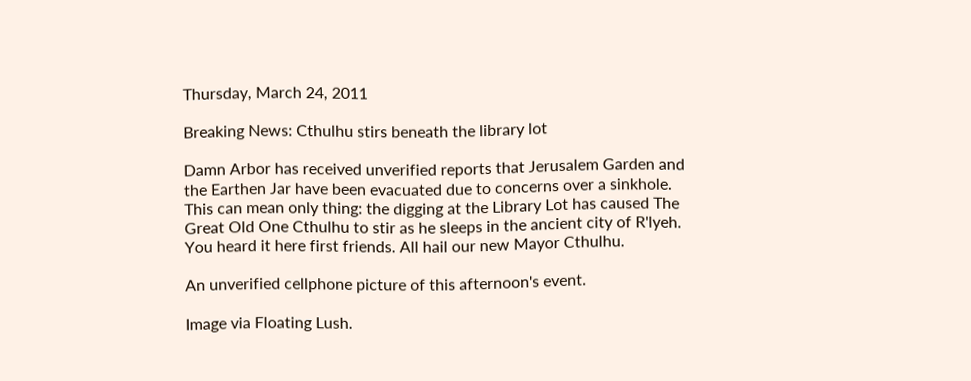Thursday, March 24, 2011

Breaking News: Cthulhu stirs beneath the library lot

Damn Arbor has received unverified reports that Jerusalem Garden and the Earthen Jar have been evacuated due to concerns over a sinkhole. This can mean only thing: the digging at the Library Lot has caused The Great Old One Cthulhu to stir as he sleeps in the ancient city of R'lyeh. You heard it here first friends. All hail our new Mayor Cthulhu.

An unverified cellphone picture of this afternoon's event.

Image via Floating Lush.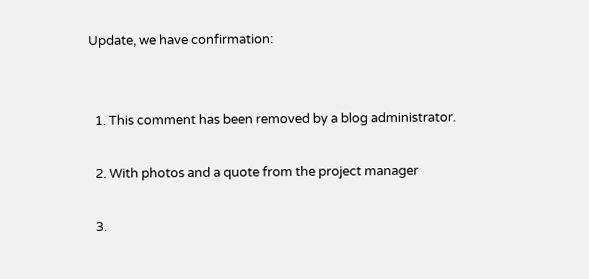Update, we have confirmation:


  1. This comment has been removed by a blog administrator.

  2. With photos and a quote from the project manager

  3.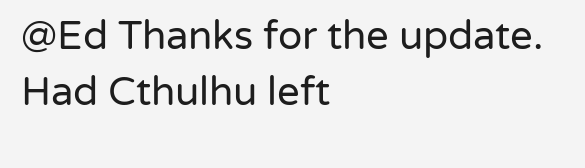@Ed Thanks for the update. Had Cthulhu left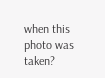when this photo was taken?